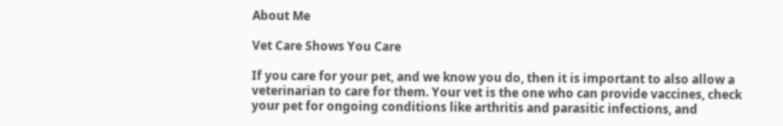About Me

Vet Care Shows You Care

If you care for your pet, and we know you do, then it is important to also allow a veterinarian to care for them. Your vet is the one who can provide vaccines, check your pet for ongoing conditions like arthritis and parasitic infections, and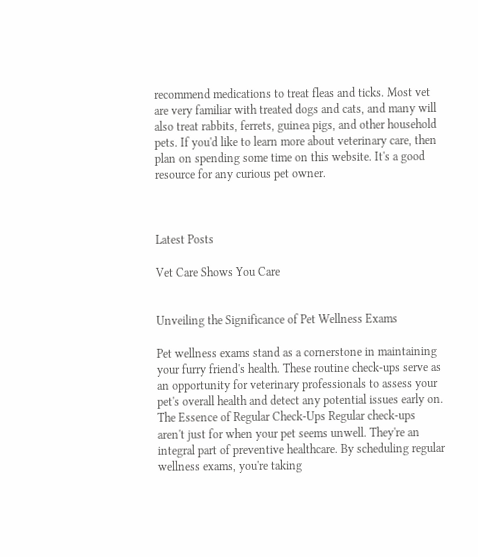recommend medications to treat fleas and ticks. Most vet are very familiar with treated dogs and cats, and many will also treat rabbits, ferrets, guinea pigs, and other household pets. If you'd like to learn more about veterinary care, then plan on spending some time on this website. It's a good resource for any curious pet owner.



Latest Posts

Vet Care Shows You Care


Unveiling the Significance of Pet Wellness Exams

Pet wellness exams stand as a cornerstone in maintaining your furry friend's health. These routine check-ups serve as an opportunity for veterinary professionals to assess your pet's overall health and detect any potential issues early on. The Essence of Regular Check-Ups Regular check-ups aren't just for when your pet seems unwell. They're an integral part of preventive healthcare. By scheduling regular wellness exams, you're taking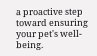a proactive step toward ensuring your pet's well-being.